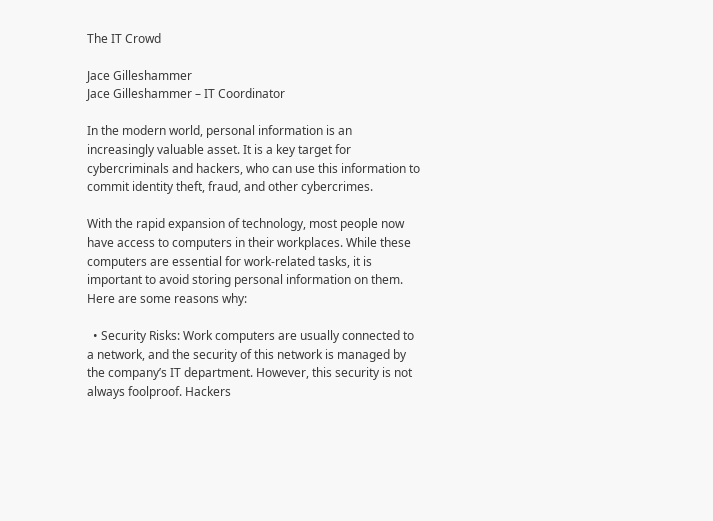The IT Crowd

Jace Gilleshammer
Jace Gilleshammer – IT Coordinator

In the modern world, personal information is an increasingly valuable asset. It is a key target for cybercriminals and hackers, who can use this information to commit identity theft, fraud, and other cybercrimes.

With the rapid expansion of technology, most people now have access to computers in their workplaces. While these computers are essential for work-related tasks, it is important to avoid storing personal information on them. Here are some reasons why:

  • Security Risks: Work computers are usually connected to a network, and the security of this network is managed by the company’s IT department. However, this security is not always foolproof. Hackers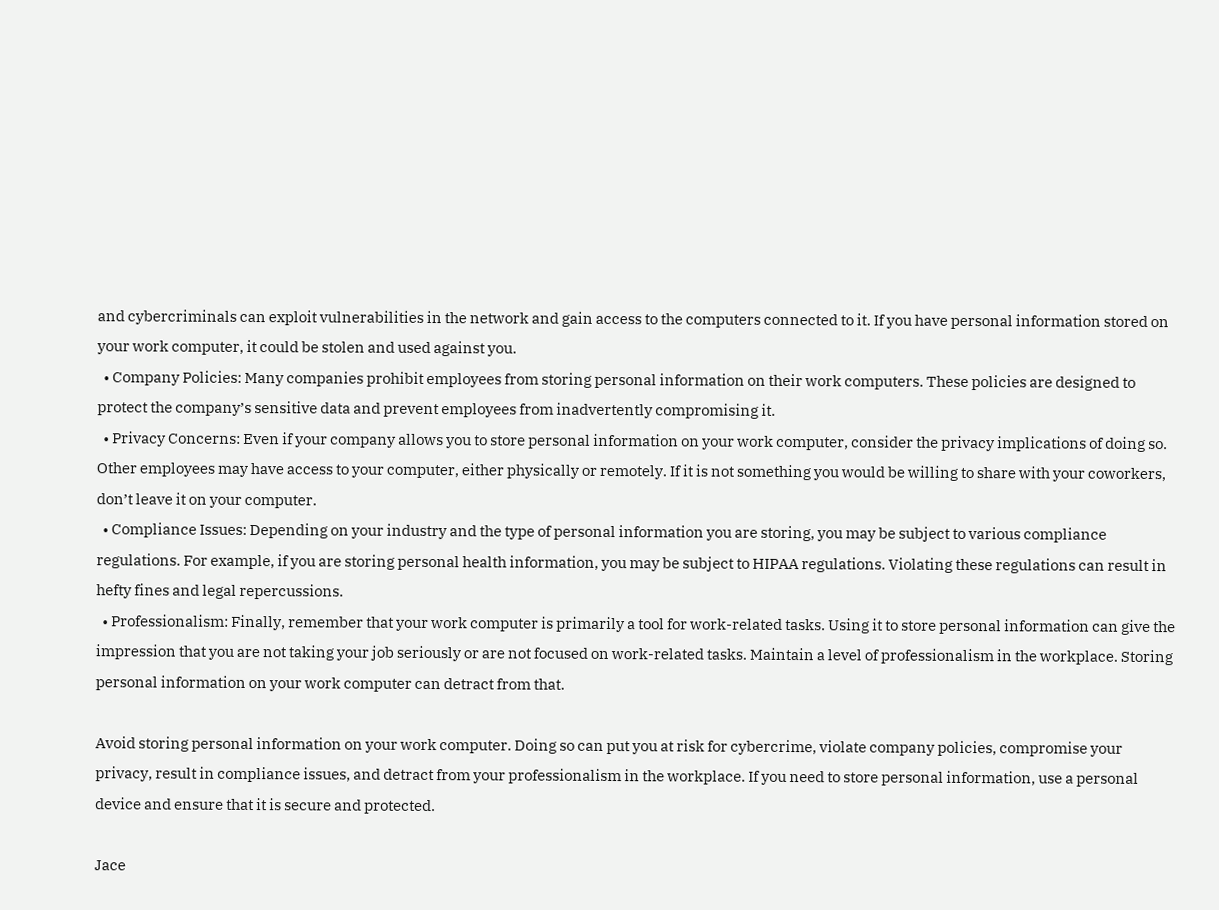and cybercriminals can exploit vulnerabilities in the network and gain access to the computers connected to it. If you have personal information stored on your work computer, it could be stolen and used against you.
  • Company Policies: Many companies prohibit employees from storing personal information on their work computers. These policies are designed to protect the company’s sensitive data and prevent employees from inadvertently compromising it.
  • Privacy Concerns: Even if your company allows you to store personal information on your work computer, consider the privacy implications of doing so. Other employees may have access to your computer, either physically or remotely. If it is not something you would be willing to share with your coworkers, don’t leave it on your computer.
  • Compliance Issues: Depending on your industry and the type of personal information you are storing, you may be subject to various compliance regulations. For example, if you are storing personal health information, you may be subject to HIPAA regulations. Violating these regulations can result in hefty fines and legal repercussions.
  • Professionalism: Finally, remember that your work computer is primarily a tool for work-related tasks. Using it to store personal information can give the impression that you are not taking your job seriously or are not focused on work-related tasks. Maintain a level of professionalism in the workplace. Storing personal information on your work computer can detract from that.

Avoid storing personal information on your work computer. Doing so can put you at risk for cybercrime, violate company policies, compromise your privacy, result in compliance issues, and detract from your professionalism in the workplace. If you need to store personal information, use a personal device and ensure that it is secure and protected.

Jace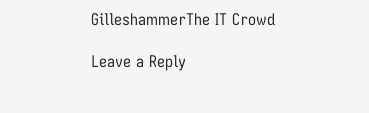GilleshammerThe IT Crowd

Leave a Reply